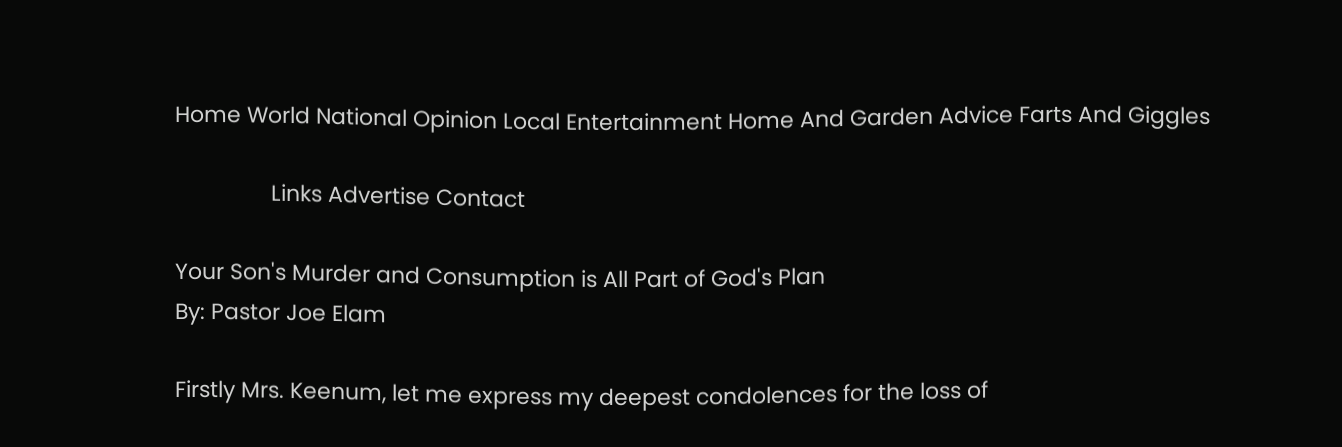Home World National Opinion Local Entertainment Home And Garden Advice Farts And Giggles

                Links Advertise Contact

Your Son's Murder and Consumption is All Part of God's Plan
By: Pastor Joe Elam

Firstly Mrs. Keenum, let me express my deepest condolences for the loss of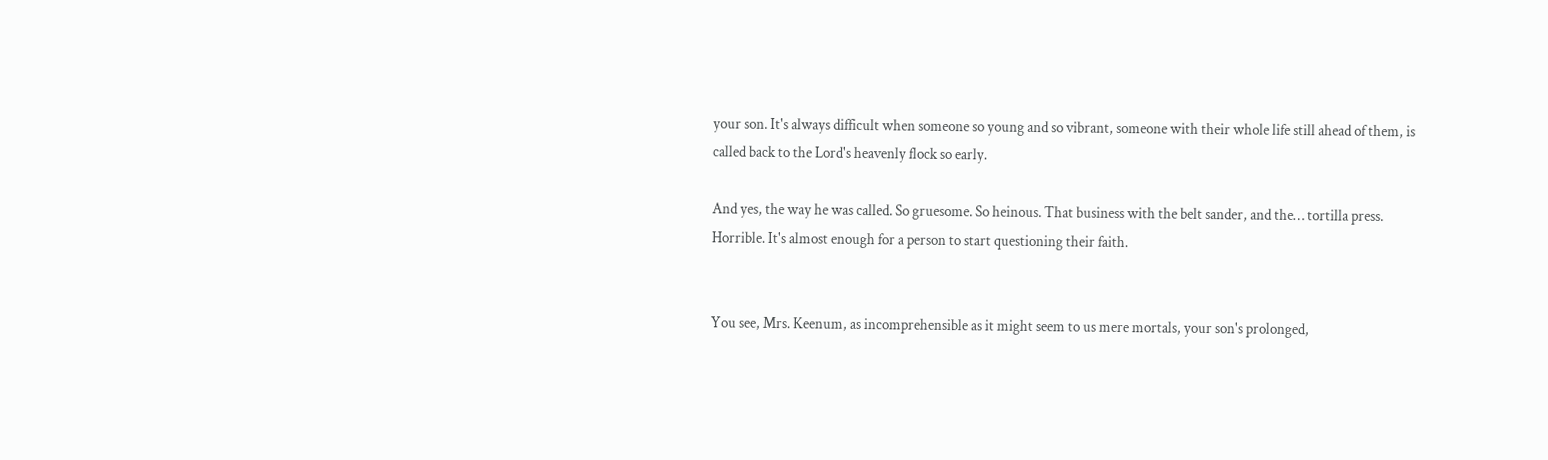your son. It's always difficult when someone so young and so vibrant, someone with their whole life still ahead of them, is called back to the Lord's heavenly flock so early.

And yes, the way he was called. So gruesome. So heinous. That business with the belt sander, and the… tortilla press. Horrible. It's almost enough for a person to start questioning their faith.


You see, Mrs. Keenum, as incomprehensible as it might seem to us mere mortals, your son's prolonged,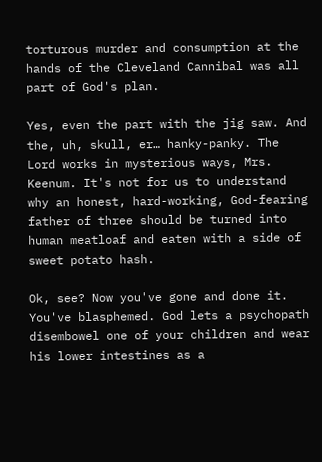torturous murder and consumption at the hands of the Cleveland Cannibal was all part of God's plan.

Yes, even the part with the jig saw. And the, uh, skull, er… hanky-panky. The Lord works in mysterious ways, Mrs. Keenum. It's not for us to understand why an honest, hard-working, God-fearing father of three should be turned into human meatloaf and eaten with a side of sweet potato hash.

Ok, see? Now you've gone and done it. You've blasphemed. God lets a psychopath disembowel one of your children and wear his lower intestines as a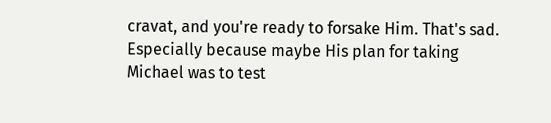cravat, and you're ready to forsake Him. That's sad. Especially because maybe His plan for taking Michael was to test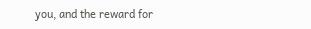you, and the reward for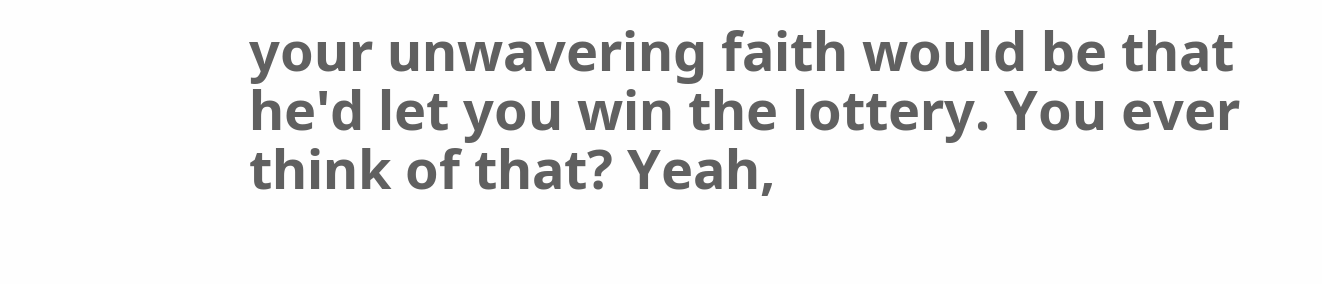your unwavering faith would be that he'd let you win the lottery. You ever think of that? Yeah,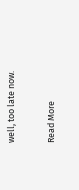well, too late now.

Read More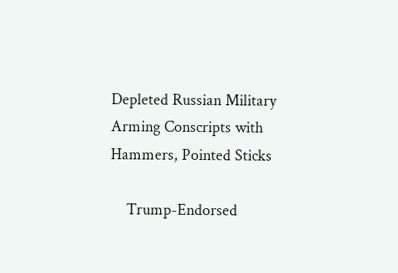Depleted Russian Military Arming Conscripts with Hammers, Pointed Sticks

    Trump-Endorsed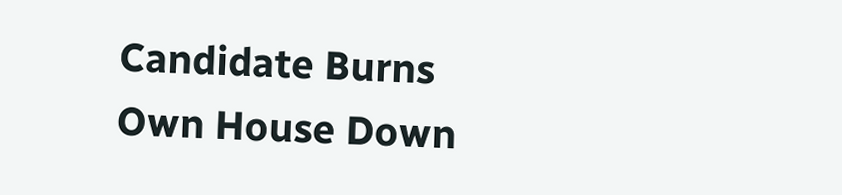Candidate Burns Own House Down